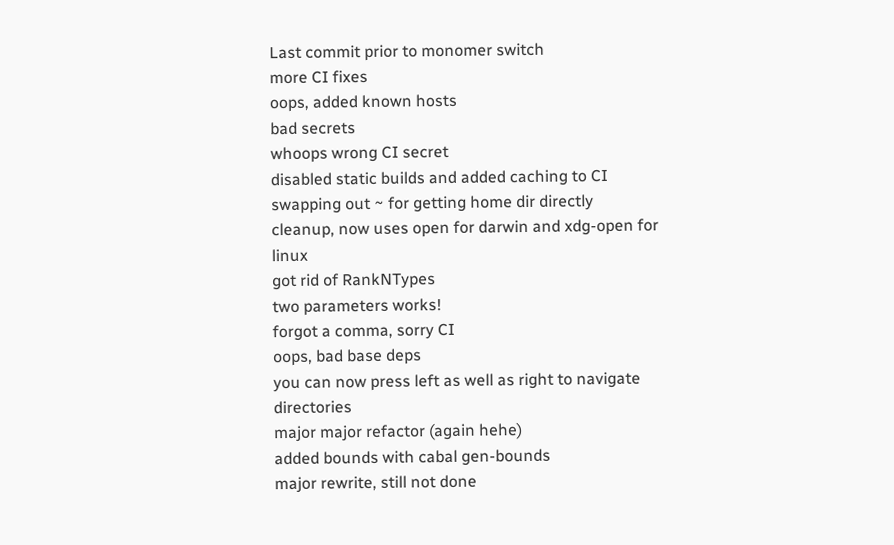Last commit prior to monomer switch
more CI fixes
oops, added known hosts
bad secrets
whoops wrong CI secret
disabled static builds and added caching to CI
swapping out ~ for getting home dir directly
cleanup, now uses open for darwin and xdg-open for linux
got rid of RankNTypes
two parameters works!
forgot a comma, sorry CI
oops, bad base deps
you can now press left as well as right to navigate directories
major major refactor (again hehe)
added bounds with cabal gen-bounds
major rewrite, still not done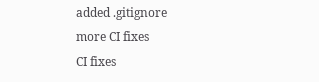added .gitignore
more CI fixes
CI fixes